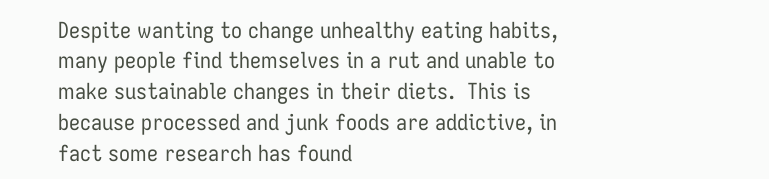Despite wanting to change unhealthy eating habits, many people find themselves in a rut and unable to make sustainable changes in their diets.  This is because processed and junk foods are addictive, in fact some research has found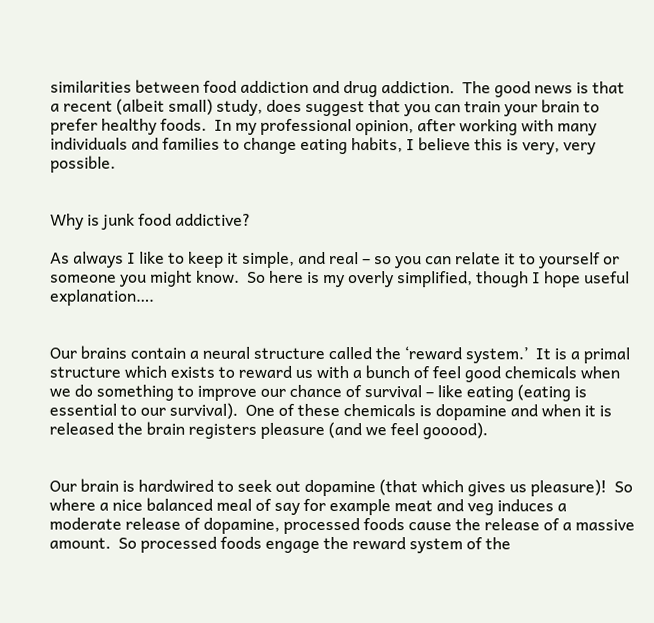similarities between food addiction and drug addiction.  The good news is that a recent (albeit small) study, does suggest that you can train your brain to prefer healthy foods.  In my professional opinion, after working with many individuals and families to change eating habits, I believe this is very, very possible.


Why is junk food addictive?

As always I like to keep it simple, and real – so you can relate it to yourself or someone you might know.  So here is my overly simplified, though I hope useful explanation….


Our brains contain a neural structure called the ‘reward system.’  It is a primal structure which exists to reward us with a bunch of feel good chemicals when we do something to improve our chance of survival – like eating (eating is essential to our survival).  One of these chemicals is dopamine and when it is released the brain registers pleasure (and we feel gooood).


Our brain is hardwired to seek out dopamine (that which gives us pleasure)!  So where a nice balanced meal of say for example meat and veg induces a moderate release of dopamine, processed foods cause the release of a massive amount.  So processed foods engage the reward system of the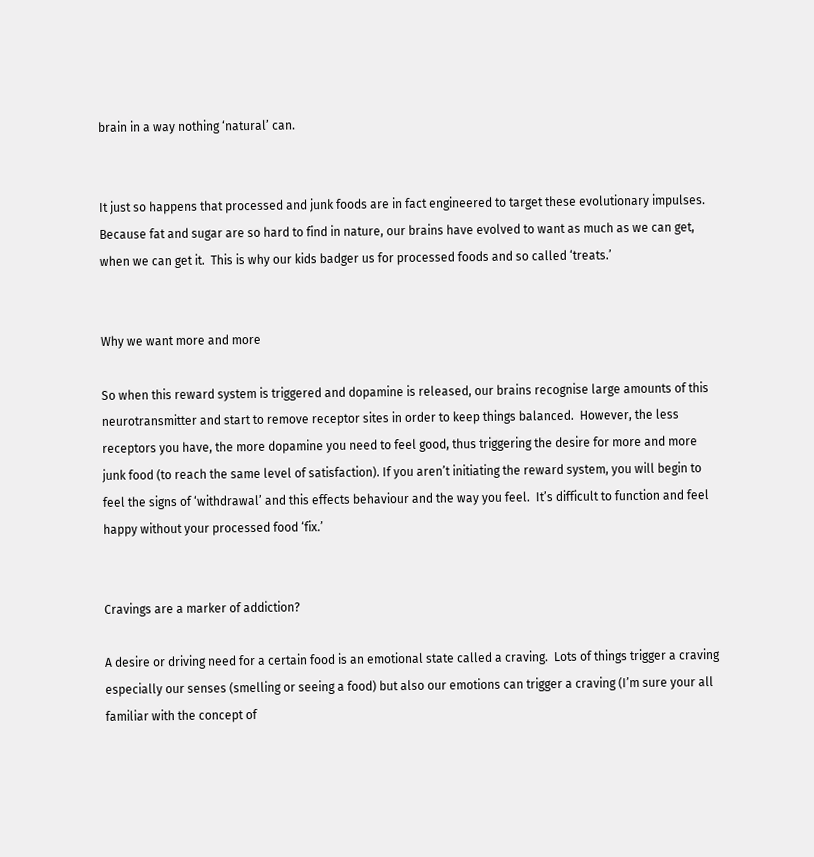brain in a way nothing ‘natural’ can.


It just so happens that processed and junk foods are in fact engineered to target these evolutionary impulses.  Because fat and sugar are so hard to find in nature, our brains have evolved to want as much as we can get, when we can get it.  This is why our kids badger us for processed foods and so called ‘treats.’


Why we want more and more

So when this reward system is triggered and dopamine is released, our brains recognise large amounts of this neurotransmitter and start to remove receptor sites in order to keep things balanced.  However, the less receptors you have, the more dopamine you need to feel good, thus triggering the desire for more and more junk food (to reach the same level of satisfaction). If you aren’t initiating the reward system, you will begin to feel the signs of ‘withdrawal’ and this effects behaviour and the way you feel.  It’s difficult to function and feel happy without your processed food ‘fix.’


Cravings are a marker of addiction?

A desire or driving need for a certain food is an emotional state called a craving.  Lots of things trigger a craving especially our senses (smelling or seeing a food) but also our emotions can trigger a craving (I’m sure your all familiar with the concept of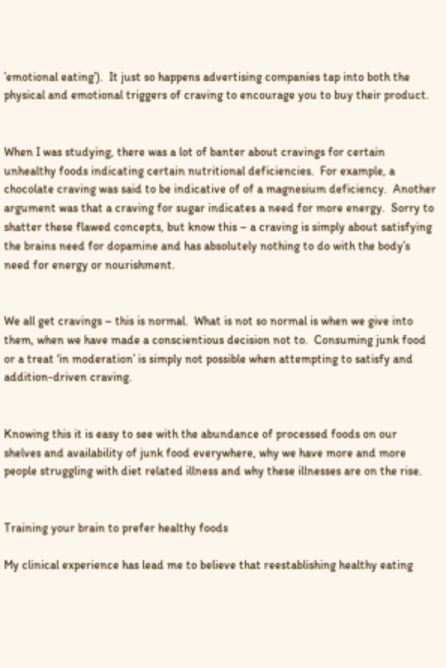’emotional eating’).  It just so happens advertising companies tap into both the physical and emotional triggers of craving to encourage you to buy their product.


When I was studying, there was a lot of banter about cravings for certain unhealthy foods indicating certain nutritional deficiencies.  For example, a chocolate craving was said to be indicative of of a magnesium deficiency.  Another argument was that a craving for sugar indicates a need for more energy.  Sorry to shatter these flawed concepts, but know this – a craving is simply about satisfying the brains need for dopamine and has absolutely nothing to do with the body’s need for energy or nourishment.


We all get cravings – this is normal.  What is not so normal is when we give into them, when we have made a conscientious decision not to.  Consuming junk food or a treat ‘in moderation’ is simply not possible when attempting to satisfy and addition-driven craving.


Knowing this it is easy to see with the abundance of processed foods on our shelves and availability of junk food everywhere, why we have more and more people struggling with diet related illness and why these illnesses are on the rise.


Training your brain to prefer healthy foods

My clinical experience has lead me to believe that reestablishing healthy eating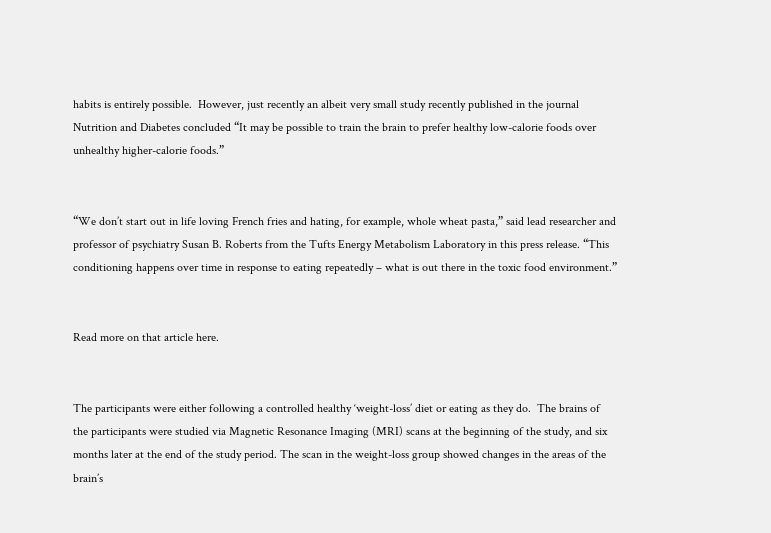habits is entirely possible.  However, just recently an albeit very small study recently published in the journal Nutrition and Diabetes concluded “It may be possible to train the brain to prefer healthy low-calorie foods over unhealthy higher-calorie foods.”


“We don’t start out in life loving French fries and hating, for example, whole wheat pasta,” said lead researcher and professor of psychiatry Susan B. Roberts from the Tufts Energy Metabolism Laboratory in this press release. “This conditioning happens over time in response to eating repeatedly – what is out there in the toxic food environment.”


Read more on that article here.


The participants were either following a controlled healthy ‘weight-loss’ diet or eating as they do.  The brains of the participants were studied via Magnetic Resonance Imaging (MRI) scans at the beginning of the study, and six months later at the end of the study period. The scan in the weight-loss group showed changes in the areas of the brain’s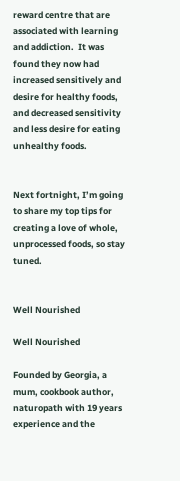reward centre that are associated with learning and addiction.  It was found they now had increased sensitively and desire for healthy foods, and decreased sensitivity and less desire for eating unhealthy foods.


Next fortnight, I’m going to share my top tips for creating a love of whole, unprocessed foods, so stay tuned.


Well Nourished

Well Nourished

Founded by Georgia, a mum, cookbook author, naturopath with 19 years experience and the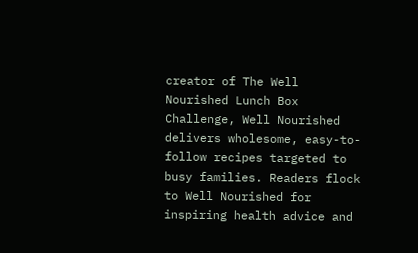creator of The Well Nourished Lunch Box Challenge, Well Nourished delivers wholesome, easy-to-follow recipes targeted to busy families. Readers flock to Well Nourished for inspiring health advice and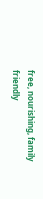free, nourishing, family friendly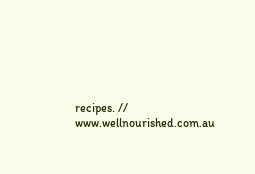recipes. // www.wellnourished.com.au